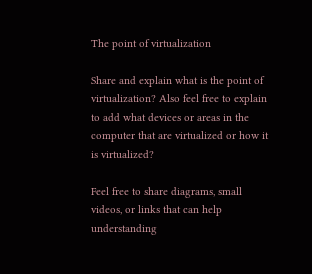The point of virtualization

Share and explain what is the point of virtualization? Also feel free to explain to add what devices or areas in the computer that are virtualized or how it is virtualized?

Feel free to share diagrams, small videos, or links that can help understanding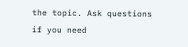the topic. Ask questions if you need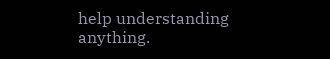help understanding anything.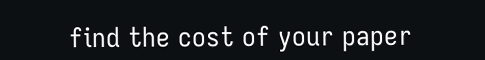find the cost of your paper